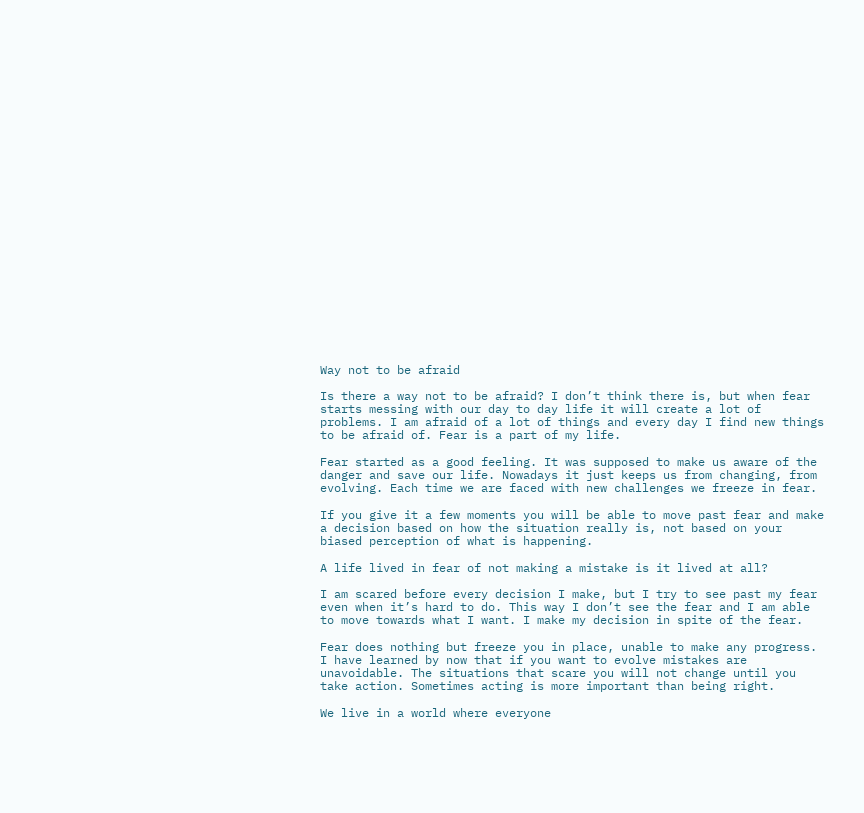Way not to be afraid

Is there a way not to be afraid? I don’t think there is, but when fear starts messing with our day to day life it will create a lot of problems. I am afraid of a lot of things and every day I find new things to be afraid of. Fear is a part of my life.

Fear started as a good feeling. It was supposed to make us aware of the danger and save our life. Nowadays it just keeps us from changing, from evolving. Each time we are faced with new challenges we freeze in fear.

If you give it a few moments you will be able to move past fear and make a decision based on how the situation really is, not based on your biased perception of what is happening.

A life lived in fear of not making a mistake is it lived at all?

I am scared before every decision I make, but I try to see past my fear even when it’s hard to do. This way I don’t see the fear and I am able to move towards what I want. I make my decision in spite of the fear.

Fear does nothing but freeze you in place, unable to make any progress. I have learned by now that if you want to evolve mistakes are unavoidable. The situations that scare you will not change until you take action. Sometimes acting is more important than being right.

We live in a world where everyone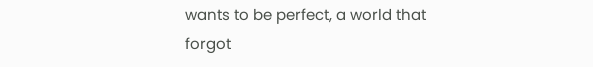wants to be perfect, a world that forgot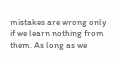mistakes are wrong only if we learn nothing from them. As long as we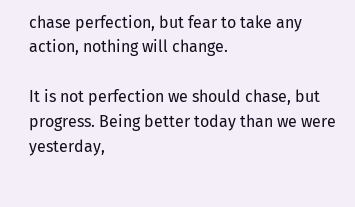chase perfection, but fear to take any action, nothing will change.

It is not perfection we should chase, but progress. Being better today than we were yesterday,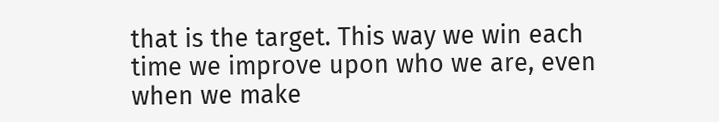that is the target. This way we win each time we improve upon who we are, even when we make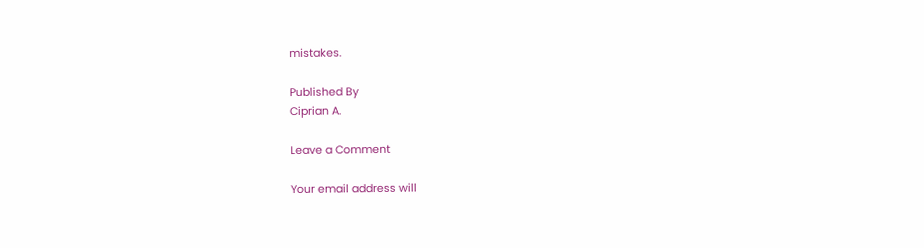mistakes.

Published By
Ciprian A.

Leave a Comment

Your email address will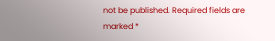not be published. Required fields are marked *